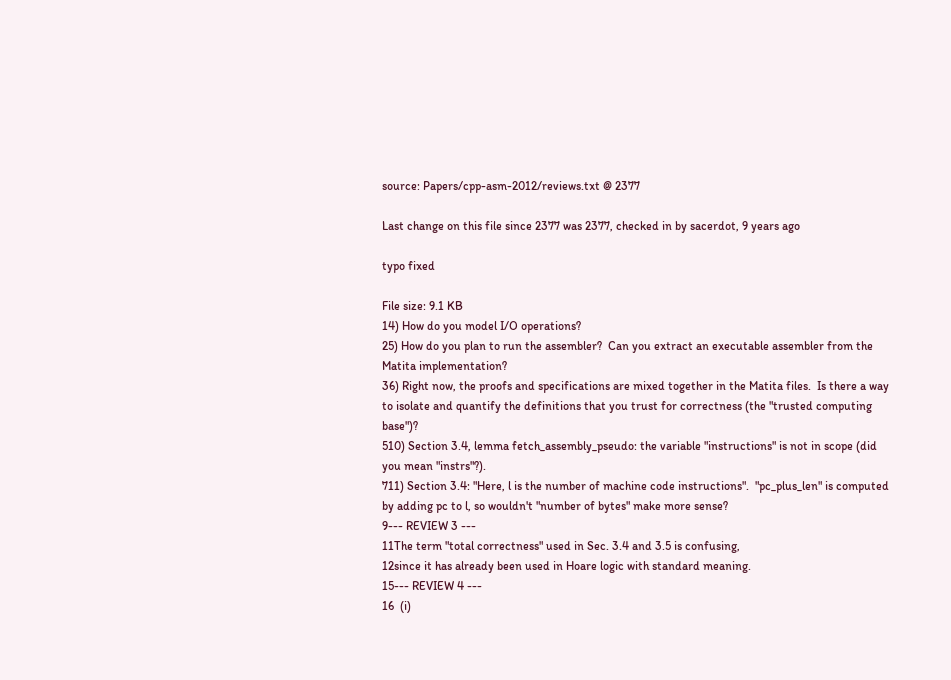source: Papers/cpp-asm-2012/reviews.txt @ 2377

Last change on this file since 2377 was 2377, checked in by sacerdot, 9 years ago

typo fixed

File size: 9.1 KB
14) How do you model I/O operations?
25) How do you plan to run the assembler?  Can you extract an executable assembler from the Matita implementation?
36) Right now, the proofs and specifications are mixed together in the Matita files.  Is there a way to isolate and quantify the definitions that you trust for correctness (the "trusted computing base")?
510) Section 3.4, lemma fetch_assembly_pseudo: the variable "instructions" is not in scope (did you mean "instrs"?).
711) Section 3.4: "Here, l is the number of machine code instructions".  "pc_plus_len" is computed by adding pc to l, so wouldn't "number of bytes" make more sense?
9--- REVIEW 3 ---
11The term "total correctness" used in Sec. 3.4 and 3.5 is confusing,
12since it has already been used in Hoare logic with standard meaning.
15--- REVIEW 4 ---
16  (i)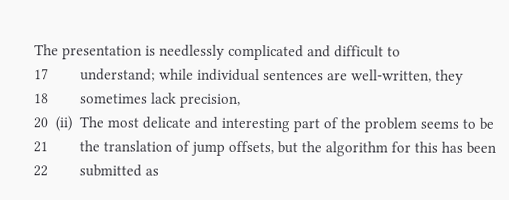The presentation is needlessly complicated and difficult to
17        understand; while individual sentences are well-written, they
18        sometimes lack precision,
20  (ii)  The most delicate and interesting part of the problem seems to be
21        the translation of jump offsets, but the algorithm for this has been
22        submitted as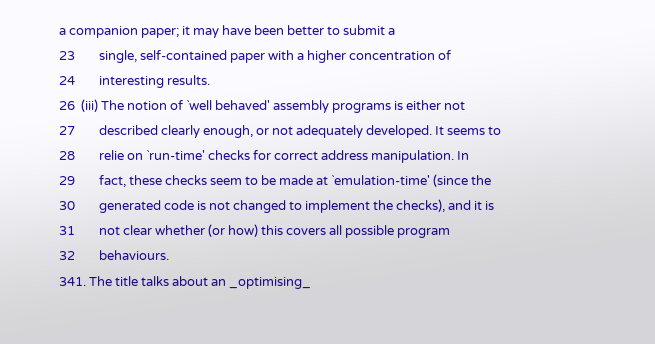a companion paper; it may have been better to submit a
23        single, self-contained paper with a higher concentration of
24        interesting results.
26  (iii) The notion of `well behaved' assembly programs is either not
27        described clearly enough, or not adequately developed. It seems to
28        relie on `run-time' checks for correct address manipulation. In
29        fact, these checks seem to be made at `emulation-time' (since the
30        generated code is not changed to implement the checks), and it is
31        not clear whether (or how) this covers all possible program
32        behaviours.
341. The title talks about an _optimising_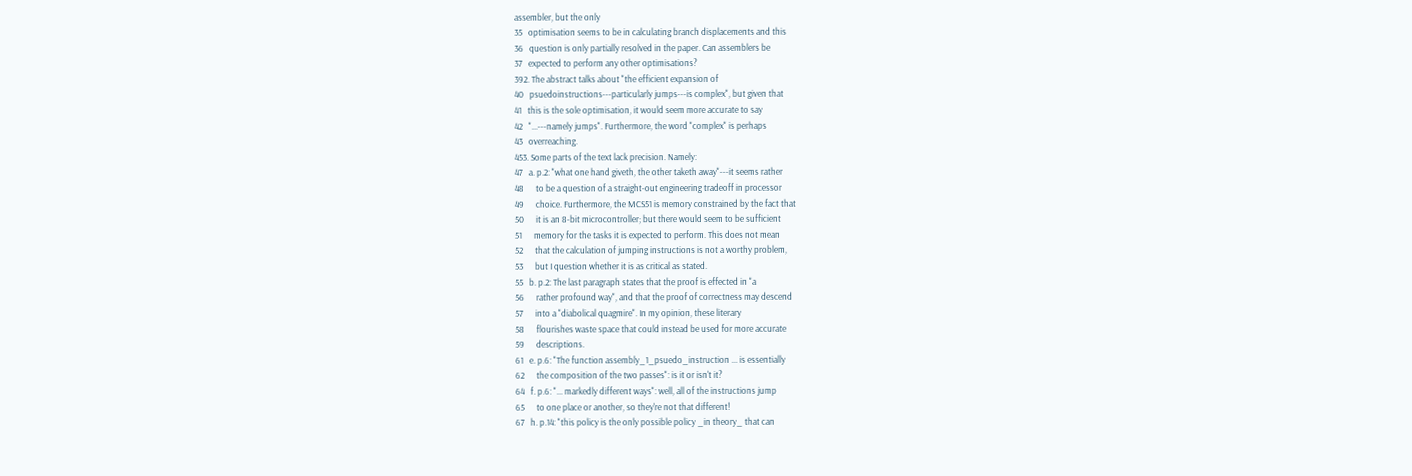assembler, but the only
35   optimisation seems to be in calculating branch displacements and this
36   question is only partially resolved in the paper. Can assemblers be
37   expected to perform any other optimisations?
392. The abstract talks about "the efficient expansion of
40   psuedoinstructions---particularly jumps---is complex", but given that
41   this is the sole optimisation, it would seem more accurate to say
42   "...---namely jumps". Furthermore, the word "complex" is perhaps
43   overreaching.
453. Some parts of the text lack precision. Namely:
47   a. p.2: "what one hand giveth, the other taketh away"---it seems rather
48      to be a question of a straight-out engineering tradeoff in processor
49      choice. Furthermore, the MCS51 is memory constrained by the fact that
50      it is an 8-bit microcontroller; but there would seem to be sufficient
51      memory for the tasks it is expected to perform. This does not mean
52      that the calculation of jumping instructions is not a worthy problem,
53      but I question whether it is as critical as stated.
55   b. p.2: The last paragraph states that the proof is effected in "a
56      rather profound way", and that the proof of correctness may descend
57      into a "diabolical quagmire". In my opinion, these literary
58      flourishes waste space that could instead be used for more accurate
59      descriptions.
61   e. p.6: "The function assembly_1_psuedo_instruction ... is essentially
62      the composition of the two passes": is it or isn't it?
64   f. p.6: "... markedly different ways": well, all of the instructions jump
65      to one place or another, so they're not that different!
67   h. p.14: "this policy is the only possible policy _in theory_ that can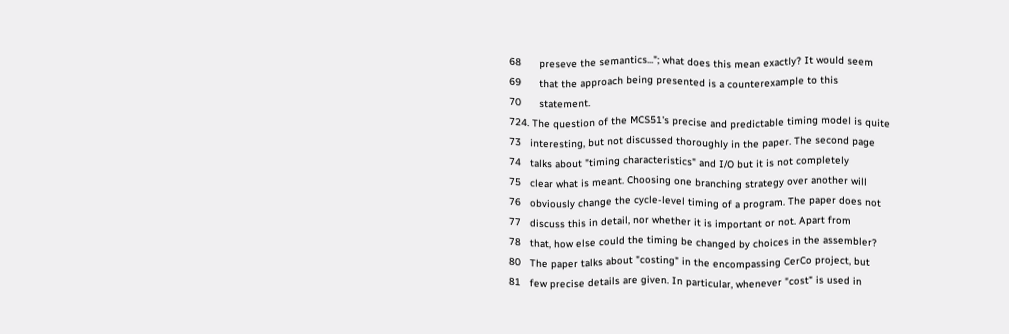68      preseve the semantics..."; what does this mean exactly? It would seem
69      that the approach being presented is a counterexample to this
70      statement.
724. The question of the MCS51's precise and predictable timing model is quite
73   interesting, but not discussed thoroughly in the paper. The second page
74   talks about "timing characteristics" and I/O but it is not completely
75   clear what is meant. Choosing one branching strategy over another will
76   obviously change the cycle-level timing of a program. The paper does not
77   discuss this in detail, nor whether it is important or not. Apart from
78   that, how else could the timing be changed by choices in the assembler?
80   The paper talks about "costing" in the encompassing CerCo project, but
81   few precise details are given. In particular, whenever "cost" is used in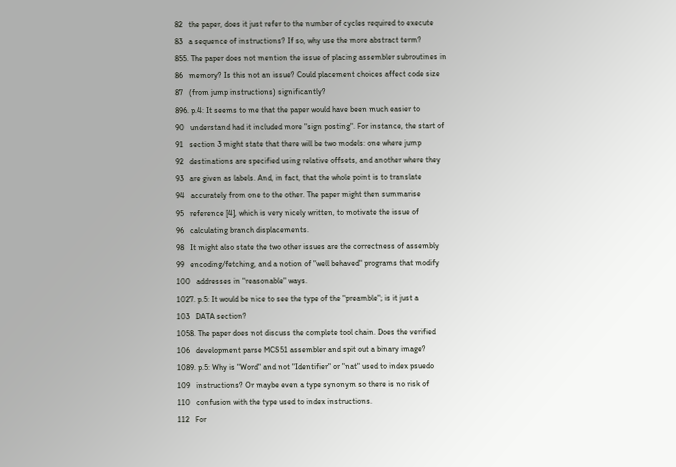82   the paper, does it just refer to the number of cycles required to execute
83   a sequence of instructions? If so, why use the more abstract term?
855. The paper does not mention the issue of placing assembler subroutines in
86   memory? Is this not an issue? Could placement choices affect code size
87   (from jump instructions) significantly?
896. p.4: It seems to me that the paper would have been much easier to
90   understand had it included more "sign posting". For instance, the start of
91   section 3 might state that there will be two models: one where jump
92   destinations are specified using relative offsets, and another where they
93   are given as labels. And, in fact, that the whole point is to translate
94   accurately from one to the other. The paper might then summarise
95   reference [4], which is very nicely written, to motivate the issue of
96   calculating branch displacements.
98   It might also state the two other issues are the correctness of assembly
99   encoding/fetching, and a notion of "well behaved" programs that modify
100   addresses in "reasonable" ways.
1027. p.5: It would be nice to see the type of the "preamble"; is it just a
103   DATA section?
1058. The paper does not discuss the complete tool chain. Does the verified
106   development parse MCS51 assembler and spit out a binary image?
1089. p.5: Why is "Word" and not "Identifier" or "nat" used to index psuedo
109   instructions? Or maybe even a type synonym so there is no risk of
110   confusion with the type used to index instructions.
112   For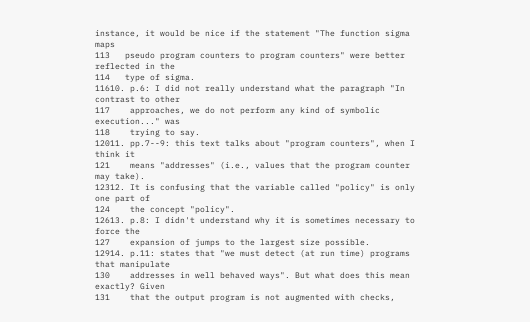instance, it would be nice if the statement "The function sigma maps
113   pseudo program counters to program counters" were better reflected in the
114   type of sigma.
11610. p.6: I did not really understand what the paragraph "In contrast to other
117    approaches, we do not perform any kind of symbolic execution..." was
118    trying to say.
12011. pp.7--9: this text talks about "program counters", when I think it
121    means "addresses" (i.e., values that the program counter may take).
12312. It is confusing that the variable called "policy" is only one part of
124    the concept "policy".
12613. p.8: I didn't understand why it is sometimes necessary to force the
127    expansion of jumps to the largest size possible.
12914. p.11: states that "we must detect (at run time) programs that manipulate
130    addresses in well behaved ways". But what does this mean exactly? Given
131    that the output program is not augmented with checks,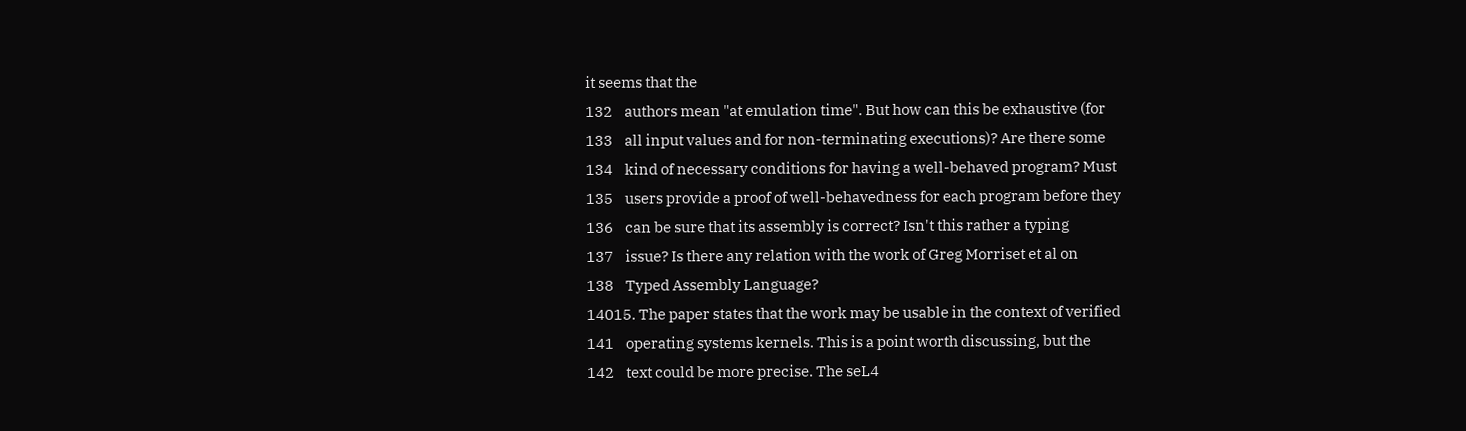it seems that the
132    authors mean "at emulation time". But how can this be exhaustive (for
133    all input values and for non-terminating executions)? Are there some
134    kind of necessary conditions for having a well-behaved program? Must
135    users provide a proof of well-behavedness for each program before they
136    can be sure that its assembly is correct? Isn't this rather a typing
137    issue? Is there any relation with the work of Greg Morriset et al on
138    Typed Assembly Language?
14015. The paper states that the work may be usable in the context of verified
141    operating systems kernels. This is a point worth discussing, but the
142    text could be more precise. The seL4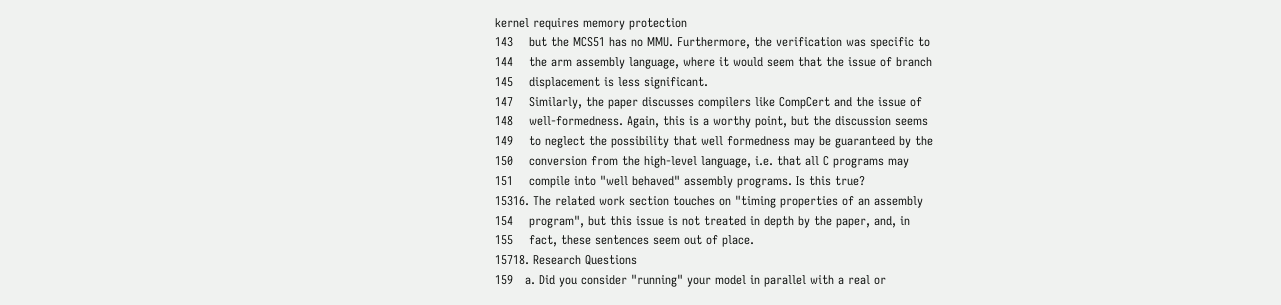kernel requires memory protection
143    but the MCS51 has no MMU. Furthermore, the verification was specific to
144    the arm assembly language, where it would seem that the issue of branch
145    displacement is less significant.
147    Similarly, the paper discusses compilers like CompCert and the issue of
148    well-formedness. Again, this is a worthy point, but the discussion seems
149    to neglect the possibility that well formedness may be guaranteed by the
150    conversion from the high-level language, i.e. that all C programs may
151    compile into "well behaved" assembly programs. Is this true?
15316. The related work section touches on "timing properties of an assembly
154    program", but this issue is not treated in depth by the paper, and, in
155    fact, these sentences seem out of place.
15718. Research Questions
159   a. Did you consider "running" your model in parallel with a real or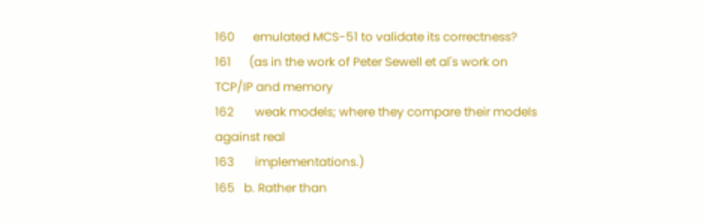160      emulated MCS-51 to validate its correctness?
161      (as in the work of Peter Sewell et al's work on TCP/IP and memory
162       weak models; where they compare their models against real
163       implementations.)
165   b. Rather than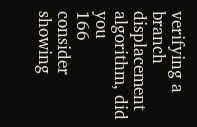verifying a branch displacement algorithm, did you
166      consider showing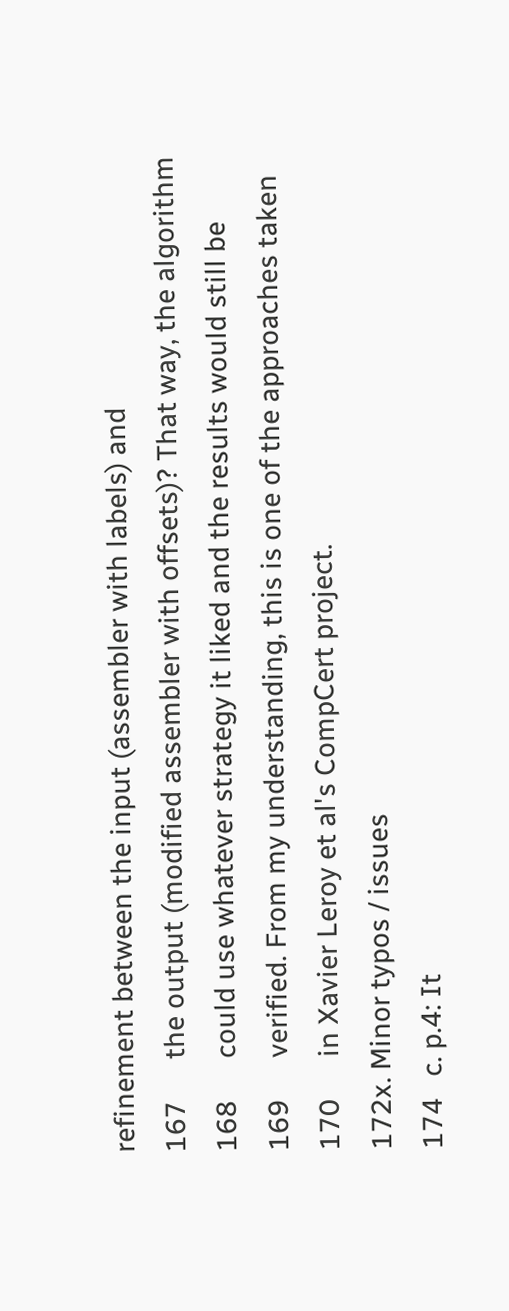refinement between the input (assembler with labels) and
167      the output (modified assembler with offsets)? That way, the algorithm
168      could use whatever strategy it liked and the results would still be
169      verified. From my understanding, this is one of the approaches taken
170      in Xavier Leroy et al's CompCert project.
172x. Minor typos / issues
174   c. p.4: It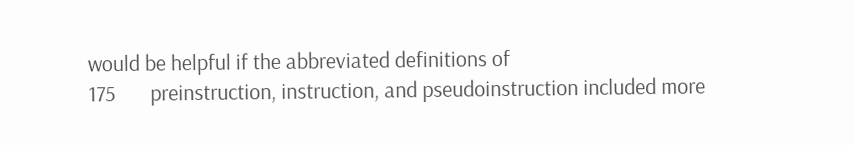would be helpful if the abbreviated definitions of
175       preinstruction, instruction, and pseudoinstruction included more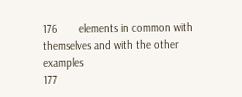176       elements in common with themselves and with the other examples
177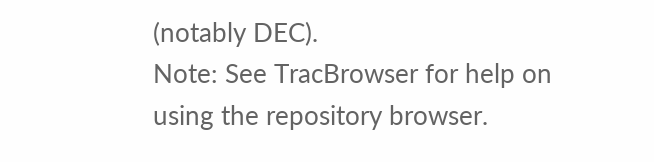(notably DEC).
Note: See TracBrowser for help on using the repository browser.